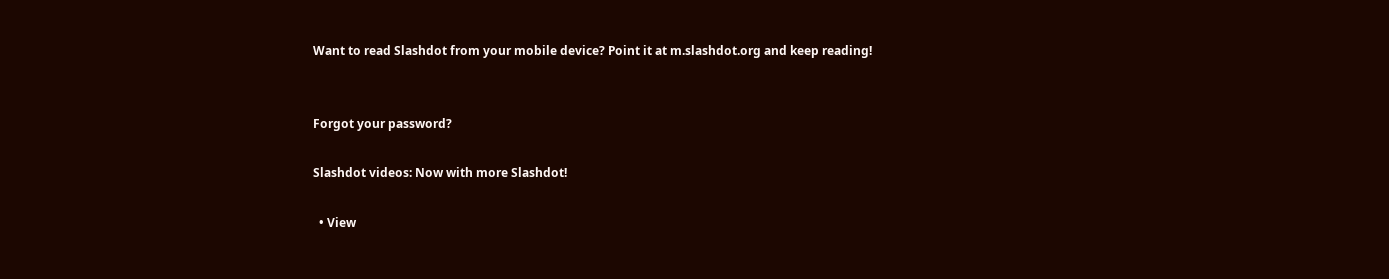Want to read Slashdot from your mobile device? Point it at m.slashdot.org and keep reading!


Forgot your password?

Slashdot videos: Now with more Slashdot!

  • View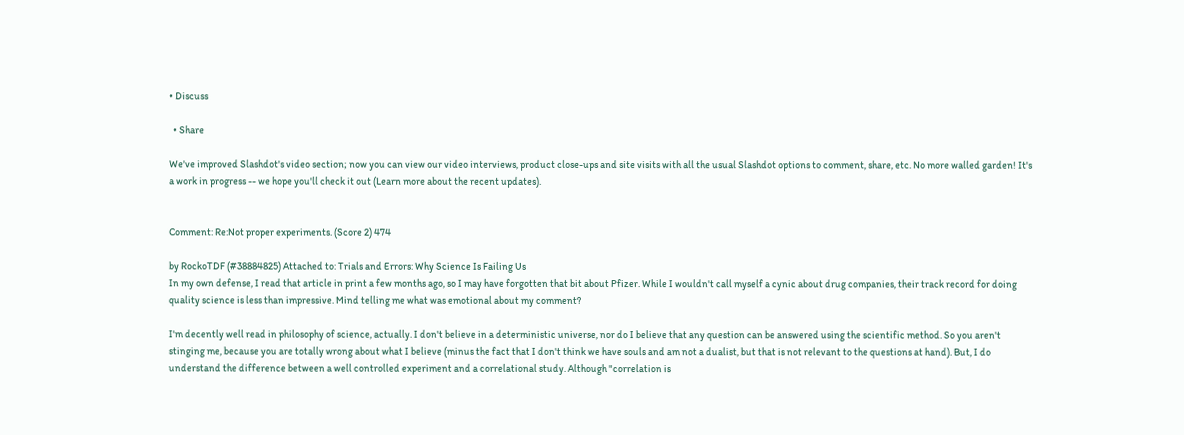• Discuss

  • Share

We've improved Slashdot's video section; now you can view our video interviews, product close-ups and site visits with all the usual Slashdot options to comment, share, etc. No more walled garden! It's a work in progress -- we hope you'll check it out (Learn more about the recent updates).


Comment: Re:Not proper experiments. (Score 2) 474

by RockoTDF (#38884825) Attached to: Trials and Errors: Why Science Is Failing Us
In my own defense, I read that article in print a few months ago, so I may have forgotten that bit about Pfizer. While I wouldn't call myself a cynic about drug companies, their track record for doing quality science is less than impressive. Mind telling me what was emotional about my comment?

I'm decently well read in philosophy of science, actually. I don't believe in a deterministic universe, nor do I believe that any question can be answered using the scientific method. So you aren't stinging me, because you are totally wrong about what I believe (minus the fact that I don't think we have souls and am not a dualist, but that is not relevant to the questions at hand). But, I do understand the difference between a well controlled experiment and a correlational study. Although "correlation is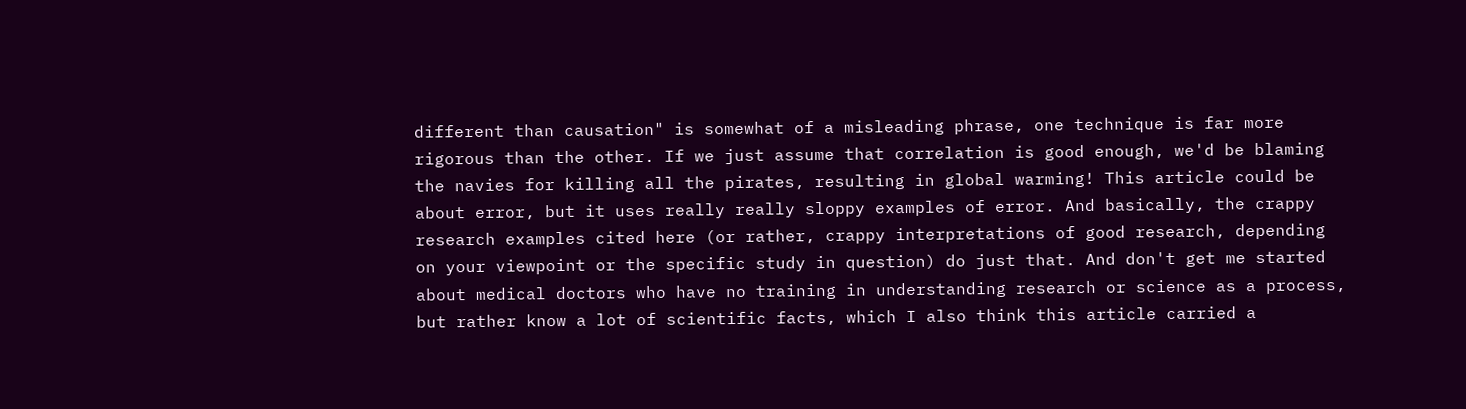different than causation" is somewhat of a misleading phrase, one technique is far more rigorous than the other. If we just assume that correlation is good enough, we'd be blaming the navies for killing all the pirates, resulting in global warming! This article could be about error, but it uses really really sloppy examples of error. And basically, the crappy research examples cited here (or rather, crappy interpretations of good research, depending on your viewpoint or the specific study in question) do just that. And don't get me started about medical doctors who have no training in understanding research or science as a process, but rather know a lot of scientific facts, which I also think this article carried a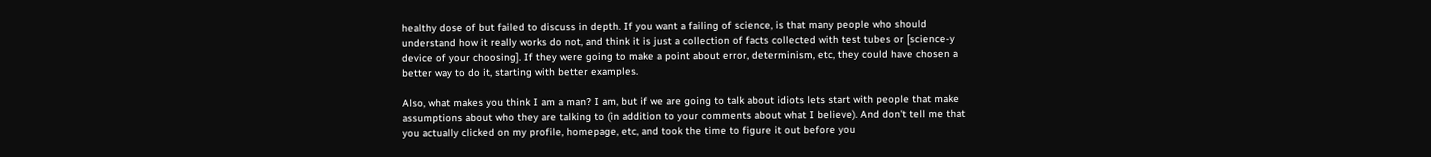healthy dose of but failed to discuss in depth. If you want a failing of science, is that many people who should understand how it really works do not, and think it is just a collection of facts collected with test tubes or [science-y device of your choosing]. If they were going to make a point about error, determinism, etc, they could have chosen a better way to do it, starting with better examples.

Also, what makes you think I am a man? I am, but if we are going to talk about idiots lets start with people that make assumptions about who they are talking to (in addition to your comments about what I believe). And don't tell me that you actually clicked on my profile, homepage, etc, and took the time to figure it out before you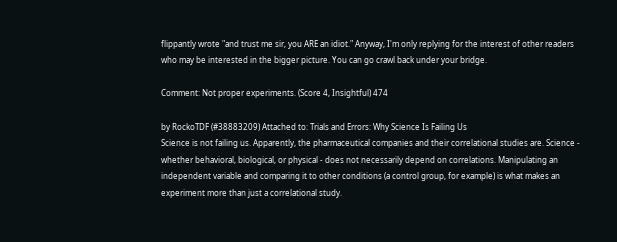flippantly wrote "and trust me sir, you ARE an idiot." Anyway, I'm only replying for the interest of other readers who may be interested in the bigger picture. You can go crawl back under your bridge.

Comment: Not proper experiments. (Score 4, Insightful) 474

by RockoTDF (#38883209) Attached to: Trials and Errors: Why Science Is Failing Us
Science is not failing us. Apparently, the pharmaceutical companies and their correlational studies are. Science - whether behavioral, biological, or physical - does not necessarily depend on correlations. Manipulating an independent variable and comparing it to other conditions (a control group, for example) is what makes an experiment more than just a correlational study.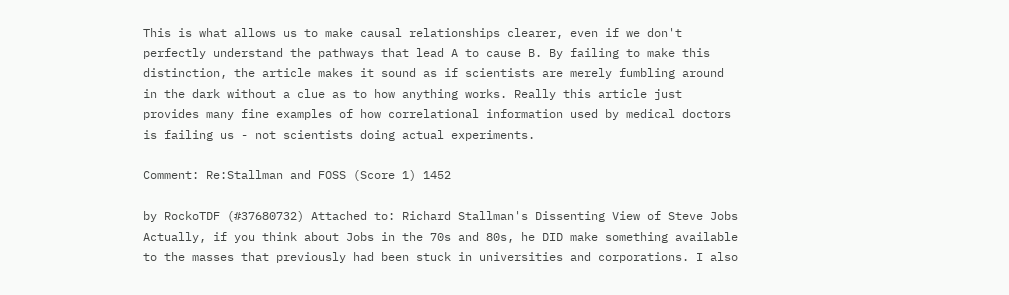This is what allows us to make causal relationships clearer, even if we don't perfectly understand the pathways that lead A to cause B. By failing to make this distinction, the article makes it sound as if scientists are merely fumbling around in the dark without a clue as to how anything works. Really this article just provides many fine examples of how correlational information used by medical doctors is failing us - not scientists doing actual experiments.

Comment: Re:Stallman and FOSS (Score 1) 1452

by RockoTDF (#37680732) Attached to: Richard Stallman's Dissenting View of Steve Jobs
Actually, if you think about Jobs in the 70s and 80s, he DID make something available to the masses that previously had been stuck in universities and corporations. I also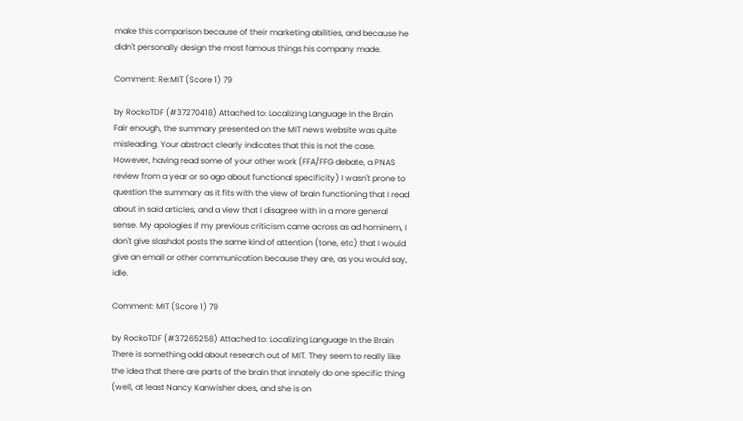make this comparison because of their marketing abilities, and because he didn't personally design the most famous things his company made.

Comment: Re:MIT (Score 1) 79

by RockoTDF (#37270418) Attached to: Localizing Language In the Brain
Fair enough, the summary presented on the MIT news website was quite misleading. Your abstract clearly indicates that this is not the case. However, having read some of your other work (FFA/FFG debate, a PNAS review from a year or so ago about functional specificity) I wasn't prone to question the summary as it fits with the view of brain functioning that I read about in said articles, and a view that I disagree with in a more general sense. My apologies if my previous criticism came across as ad hominem, I don't give slashdot posts the same kind of attention (tone, etc) that I would give an email or other communication because they are, as you would say, idle.

Comment: MIT (Score 1) 79

by RockoTDF (#37265258) Attached to: Localizing Language In the Brain
There is something odd about research out of MIT. They seem to really like the idea that there are parts of the brain that innately do one specific thing (well, at least Nancy Kanwisher does, and she is on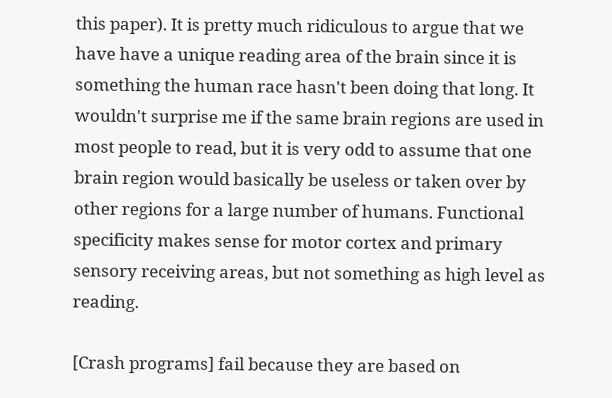this paper). It is pretty much ridiculous to argue that we have have a unique reading area of the brain since it is something the human race hasn't been doing that long. It wouldn't surprise me if the same brain regions are used in most people to read, but it is very odd to assume that one brain region would basically be useless or taken over by other regions for a large number of humans. Functional specificity makes sense for motor cortex and primary sensory receiving areas, but not something as high level as reading.

[Crash programs] fail because they are based on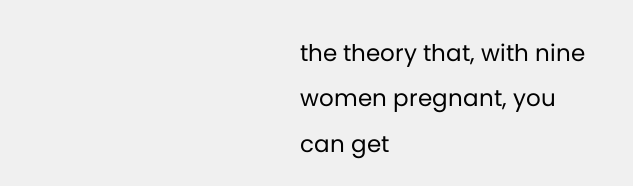the theory that, with nine women pregnant, you can get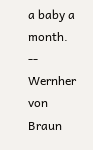a baby a month. -- Wernher von Braun